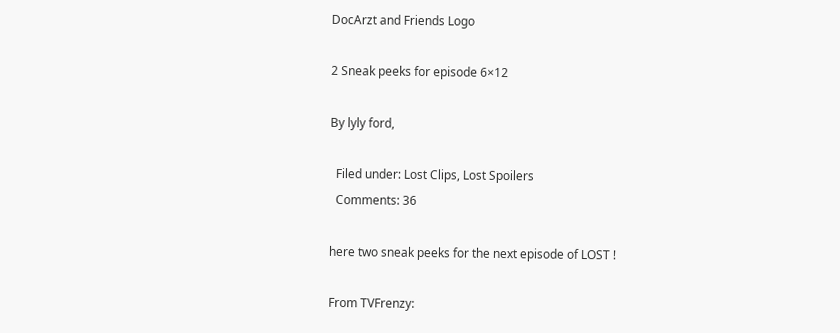DocArzt and Friends Logo

2 Sneak peeks for episode 6×12

By lyly ford,

  Filed under: Lost Clips, Lost Spoilers
  Comments: 36

here two sneak peeks for the next episode of LOST !

From TVFrenzy: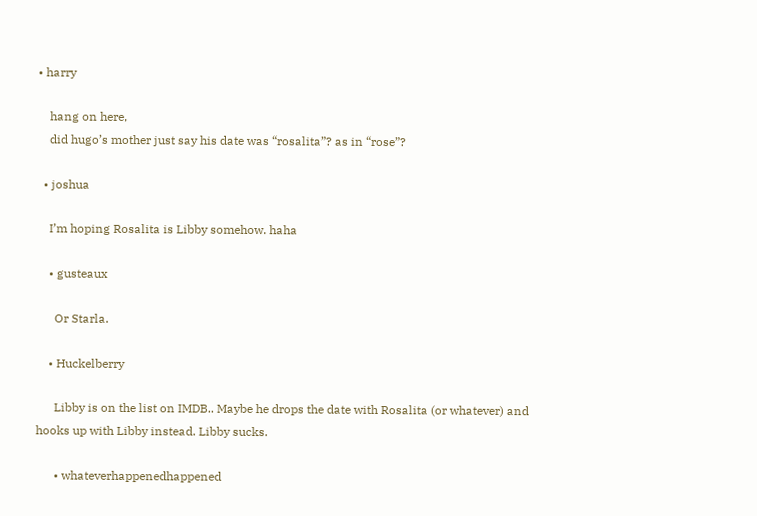• harry

    hang on here,
    did hugo’s mother just say his date was “rosalita”? as in “rose”?

  • joshua

    I’m hoping Rosalita is Libby somehow. haha

    • gusteaux

      Or Starla.

    • Huckelberry

      Libby is on the list on IMDB.. Maybe he drops the date with Rosalita (or whatever) and hooks up with Libby instead. Libby sucks.

      • whateverhappenedhappened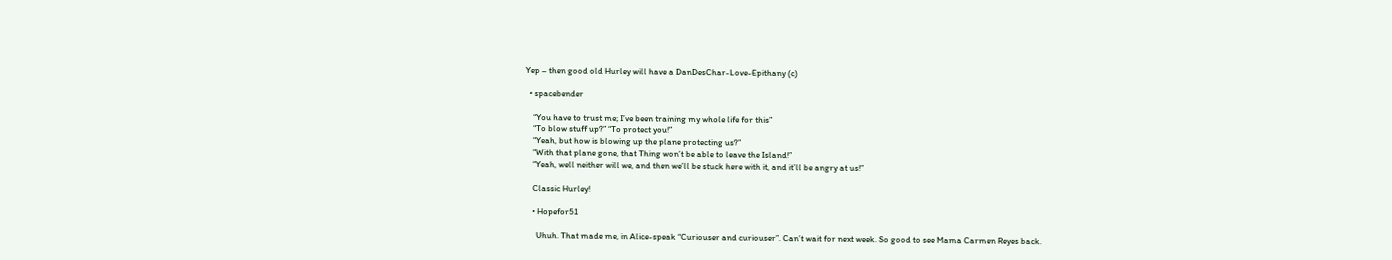Yep – then good old Hurley will have a DanDesChar-Love-Epithany (c)

  • spacebender

    “You have to trust me; I’ve been training my whole life for this”
    “To blow stuff up?” “To protect you!”
    “Yeah, but how is blowing up the plane protecting us?”
    “With that plane gone, that Thing won’t be able to leave the Island!”
    “Yeah, well neither will we, and then we’ll be stuck here with it, and it’ll be angry at us!”

    Classic Hurley!

    • Hopefor51

      Uhuh. That made me, in Alice-speak “Curiouser and curiouser”. Can’t wait for next week. So good to see Mama Carmen Reyes back.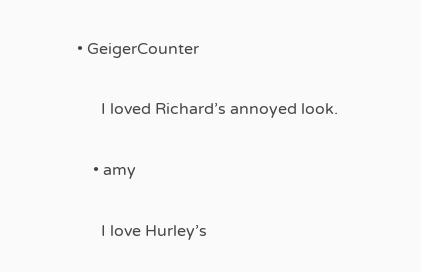• GeigerCounter

      I loved Richard’s annoyed look.

    • amy

      I love Hurley’s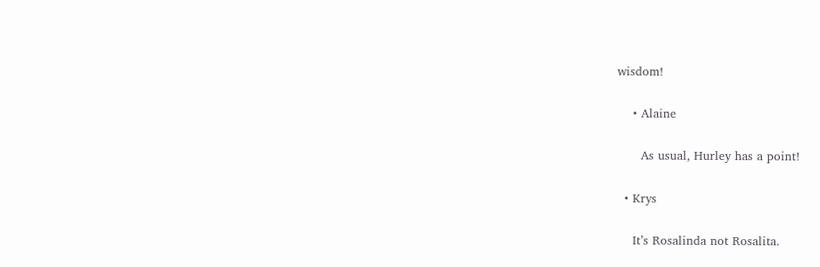wisdom!

    • Alaine

      As usual, Hurley has a point!

  • Krys

    It’s Rosalinda not Rosalita.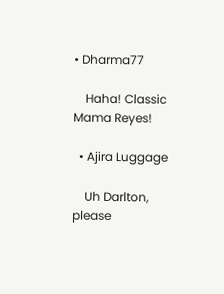• Dharma77

    Haha! Classic Mama Reyes!

  • Ajira Luggage

    Uh Darlton, please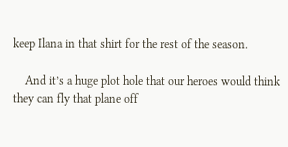keep Ilana in that shirt for the rest of the season.

    And it’s a huge plot hole that our heroes would think they can fly that plane off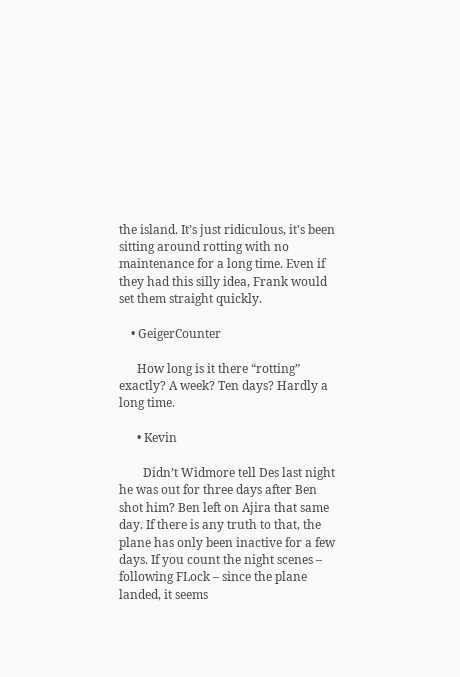the island. It’s just ridiculous, it’s been sitting around rotting with no maintenance for a long time. Even if they had this silly idea, Frank would set them straight quickly.

    • GeigerCounter

      How long is it there “rotting” exactly? A week? Ten days? Hardly a long time.

      • Kevin

        Didn’t Widmore tell Des last night he was out for three days after Ben shot him? Ben left on Ajira that same day. If there is any truth to that, the plane has only been inactive for a few days. If you count the night scenes – following FLock – since the plane landed, it seems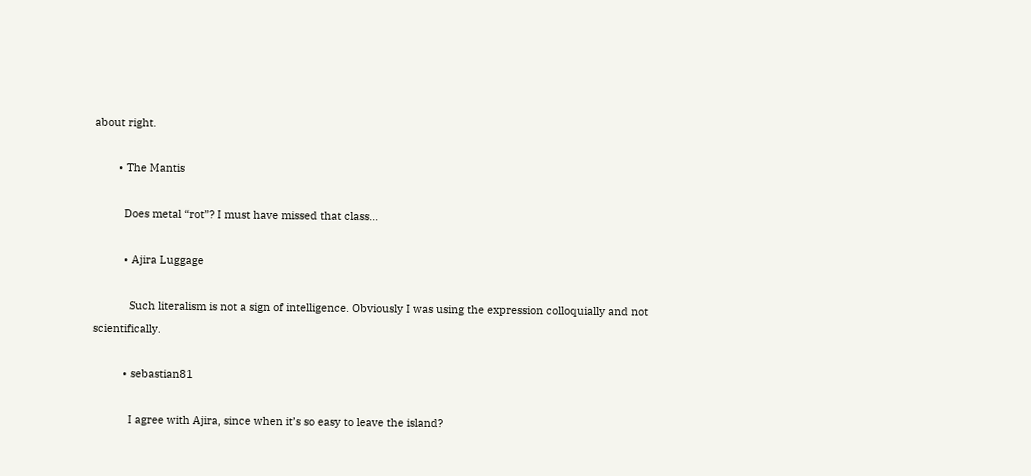about right.

        • The Mantis

          Does metal “rot”? I must have missed that class…

          • Ajira Luggage

            Such literalism is not a sign of intelligence. Obviously I was using the expression colloquially and not scientifically.

          • sebastian81

            I agree with Ajira, since when it’s so easy to leave the island?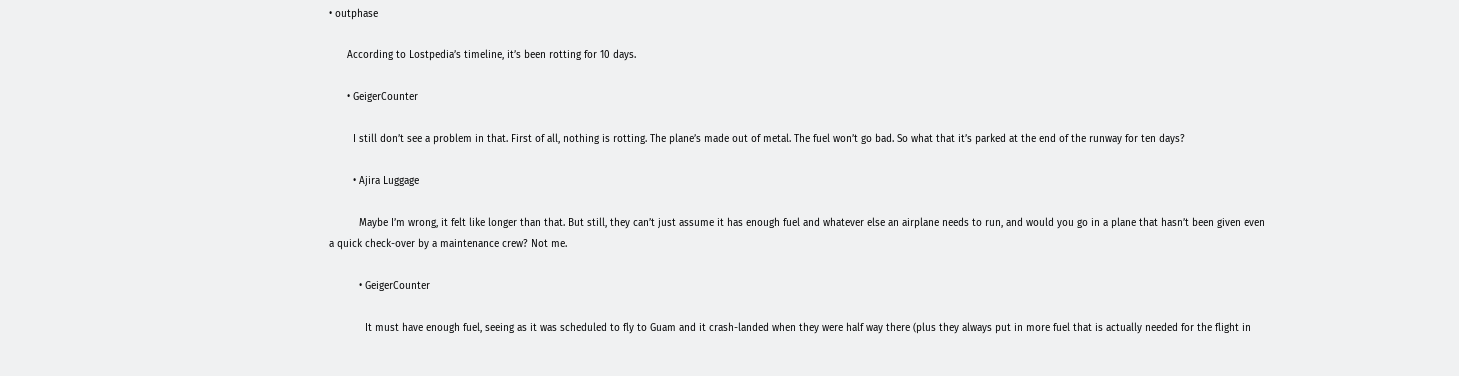• outphase

      According to Lostpedia’s timeline, it’s been rotting for 10 days.

      • GeigerCounter

        I still don’t see a problem in that. First of all, nothing is rotting. The plane’s made out of metal. The fuel won’t go bad. So what that it’s parked at the end of the runway for ten days?

        • Ajira Luggage

          Maybe I’m wrong, it felt like longer than that. But still, they can’t just assume it has enough fuel and whatever else an airplane needs to run, and would you go in a plane that hasn’t been given even a quick check-over by a maintenance crew? Not me.

          • GeigerCounter

            It must have enough fuel, seeing as it was scheduled to fly to Guam and it crash-landed when they were half way there (plus they always put in more fuel that is actually needed for the flight in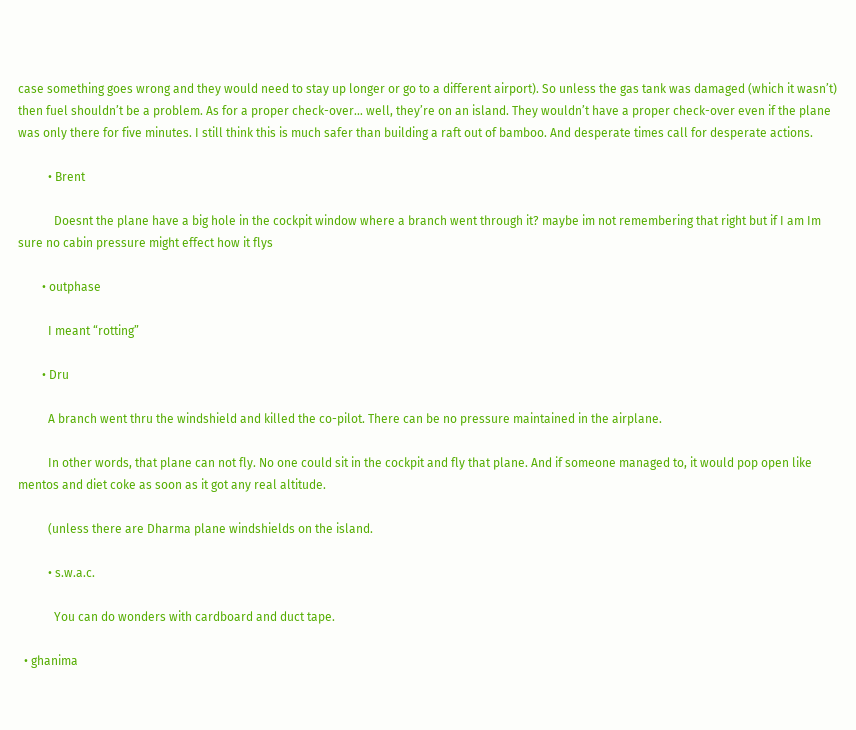case something goes wrong and they would need to stay up longer or go to a different airport). So unless the gas tank was damaged (which it wasn’t) then fuel shouldn’t be a problem. As for a proper check-over… well, they’re on an island. They wouldn’t have a proper check-over even if the plane was only there for five minutes. I still think this is much safer than building a raft out of bamboo. And desperate times call for desperate actions.

          • Brent

            Doesnt the plane have a big hole in the cockpit window where a branch went through it? maybe im not remembering that right but if I am Im sure no cabin pressure might effect how it flys

        • outphase

          I meant “rotting”

        • Dru

          A branch went thru the windshield and killed the co-pilot. There can be no pressure maintained in the airplane.

          In other words, that plane can not fly. No one could sit in the cockpit and fly that plane. And if someone managed to, it would pop open like mentos and diet coke as soon as it got any real altitude.

          (unless there are Dharma plane windshields on the island.

          • s.w.a.c.

            You can do wonders with cardboard and duct tape.

  • ghanima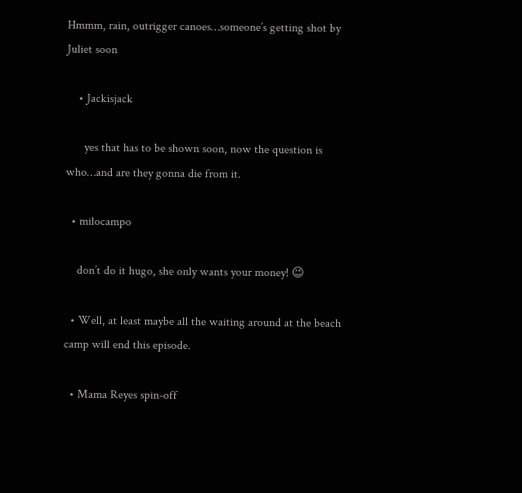Hmmm, rain, outrigger canoes…someone’s getting shot by Juliet soon

    • Jackisjack

      yes that has to be shown soon, now the question is who…and are they gonna die from it.

  • milocampo

    don’t do it hugo, she only wants your money! 😉

  • Well, at least maybe all the waiting around at the beach camp will end this episode.

  • Mama Reyes spin-off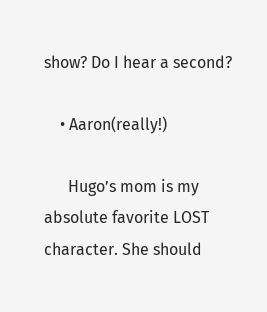show? Do I hear a second?

    • Aaron(really!)

      Hugo’s mom is my absolute favorite LOST character. She should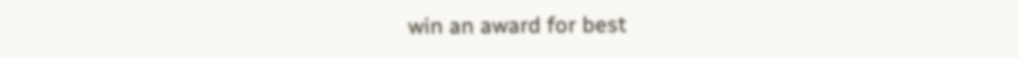win an award for best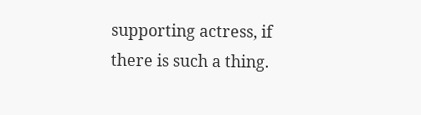supporting actress, if there is such a thing.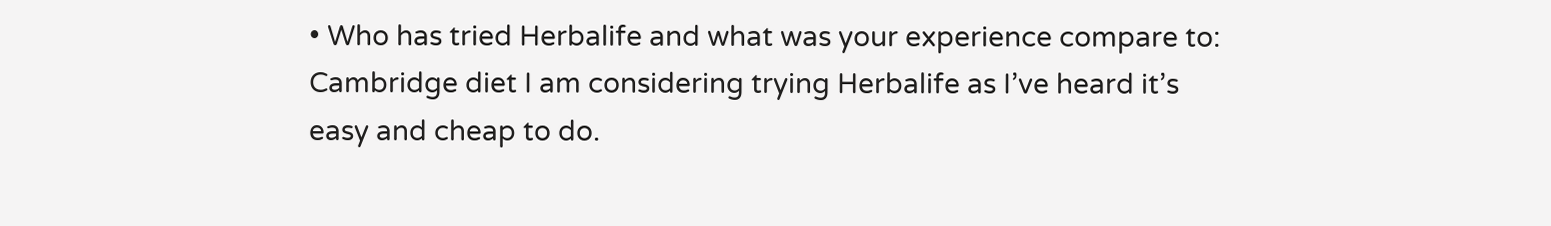• Who has tried Herbalife and what was your experience compare to: Cambridge diet I am considering trying Herbalife as I’ve heard it’s easy and cheap to do.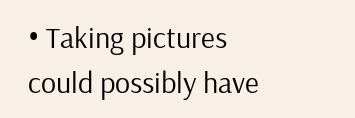• Taking pictures could possibly have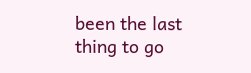been the last thing to go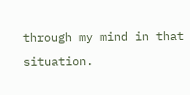through my mind in that situation.